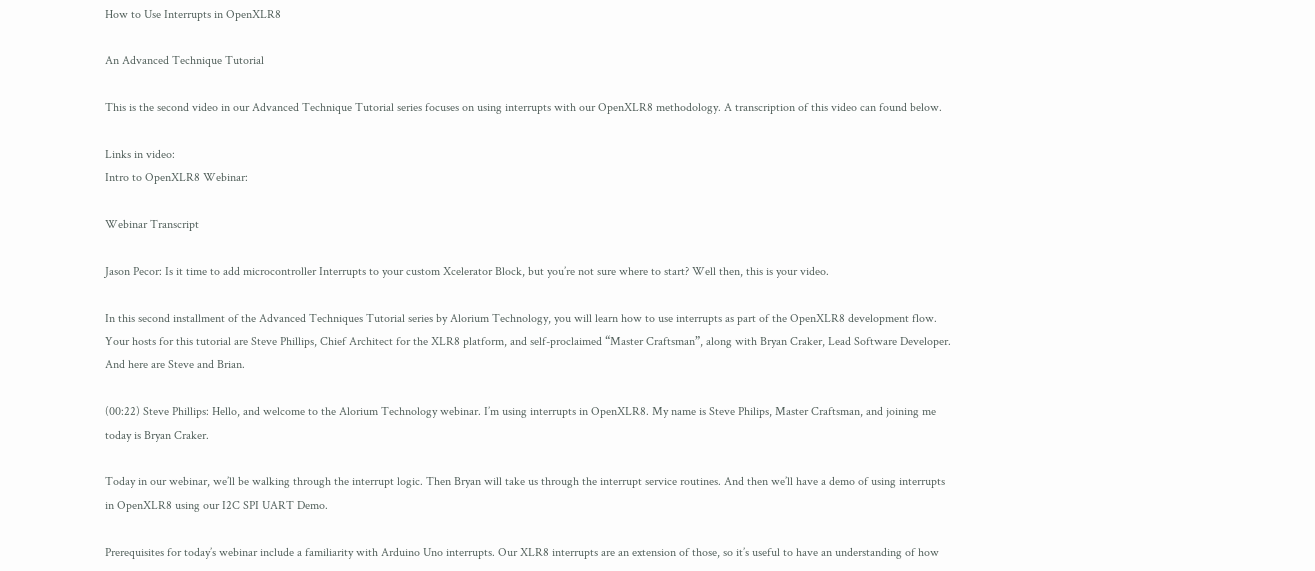How to Use Interrupts in OpenXLR8

An Advanced Technique Tutorial

This is the second video in our Advanced Technique Tutorial series focuses on using interrupts with our OpenXLR8 methodology. A transcription of this video can found below.

Links in video:
Intro to OpenXLR8 Webinar:

Webinar Transcript

Jason Pecor: Is it time to add microcontroller Interrupts to your custom Xcelerator Block, but you’re not sure where to start? Well then, this is your video.

In this second installment of the Advanced Techniques Tutorial series by Alorium Technology, you will learn how to use interrupts as part of the OpenXLR8 development flow. Your hosts for this tutorial are Steve Phillips, Chief Architect for the XLR8 platform, and self-proclaimed “Master Craftsman”, along with Bryan Craker, Lead Software Developer. And here are Steve and Brian.

(00:22) Steve Phillips: Hello, and welcome to the Alorium Technology webinar. I’m using interrupts in OpenXLR8. My name is Steve Philips, Master Craftsman, and joining me today is Bryan Craker.

Today in our webinar, we’ll be walking through the interrupt logic. Then Bryan will take us through the interrupt service routines. And then we’ll have a demo of using interrupts in OpenXLR8 using our I2C SPI UART Demo.

Prerequisites for today’s webinar include a familiarity with Arduino Uno interrupts. Our XLR8 interrupts are an extension of those, so it’s useful to have an understanding of how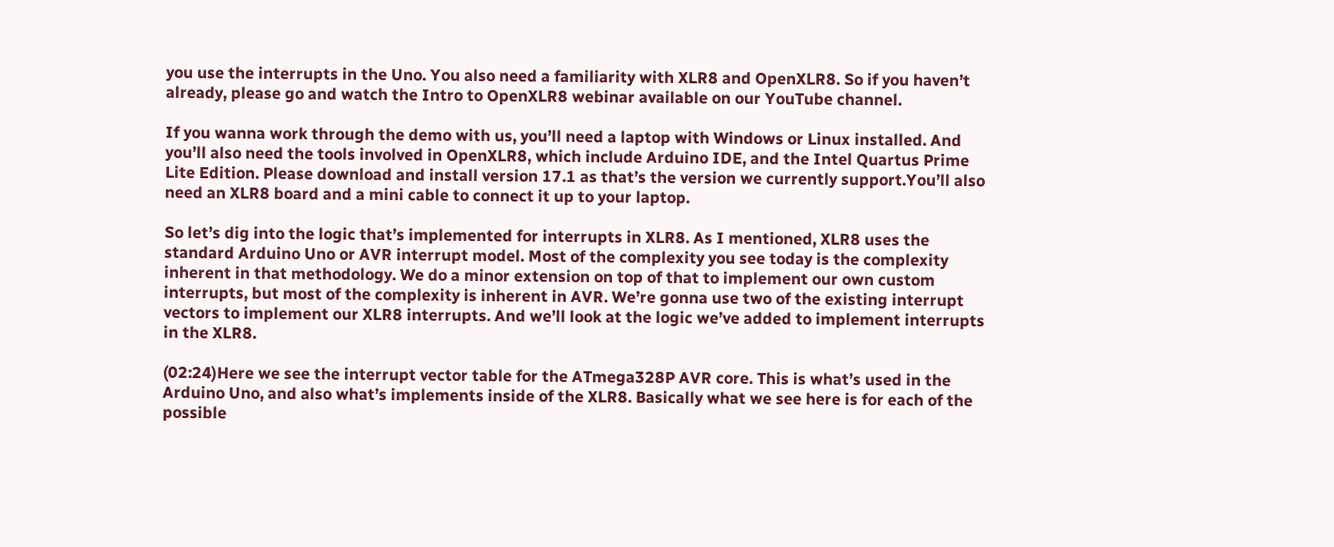you use the interrupts in the Uno. You also need a familiarity with XLR8 and OpenXLR8. So if you haven’t already, please go and watch the Intro to OpenXLR8 webinar available on our YouTube channel.

If you wanna work through the demo with us, you’ll need a laptop with Windows or Linux installed. And you’ll also need the tools involved in OpenXLR8, which include Arduino IDE, and the Intel Quartus Prime Lite Edition. Please download and install version 17.1 as that’s the version we currently support.You’ll also need an XLR8 board and a mini cable to connect it up to your laptop.

So let’s dig into the logic that’s implemented for interrupts in XLR8. As I mentioned, XLR8 uses the standard Arduino Uno or AVR interrupt model. Most of the complexity you see today is the complexity inherent in that methodology. We do a minor extension on top of that to implement our own custom interrupts, but most of the complexity is inherent in AVR. We’re gonna use two of the existing interrupt vectors to implement our XLR8 interrupts. And we’ll look at the logic we’ve added to implement interrupts in the XLR8.

(02:24)Here we see the interrupt vector table for the ATmega328P AVR core. This is what’s used in the Arduino Uno, and also what’s implements inside of the XLR8. Basically what we see here is for each of the possible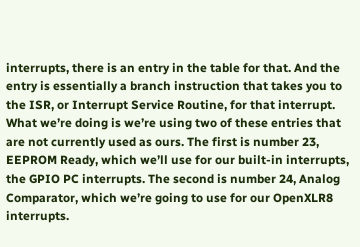interrupts, there is an entry in the table for that. And the entry is essentially a branch instruction that takes you to the ISR, or Interrupt Service Routine, for that interrupt. What we’re doing is we’re using two of these entries that are not currently used as ours. The first is number 23, EEPROM Ready, which we’ll use for our built-in interrupts, the GPIO PC interrupts. The second is number 24, Analog Comparator, which we’re going to use for our OpenXLR8 interrupts.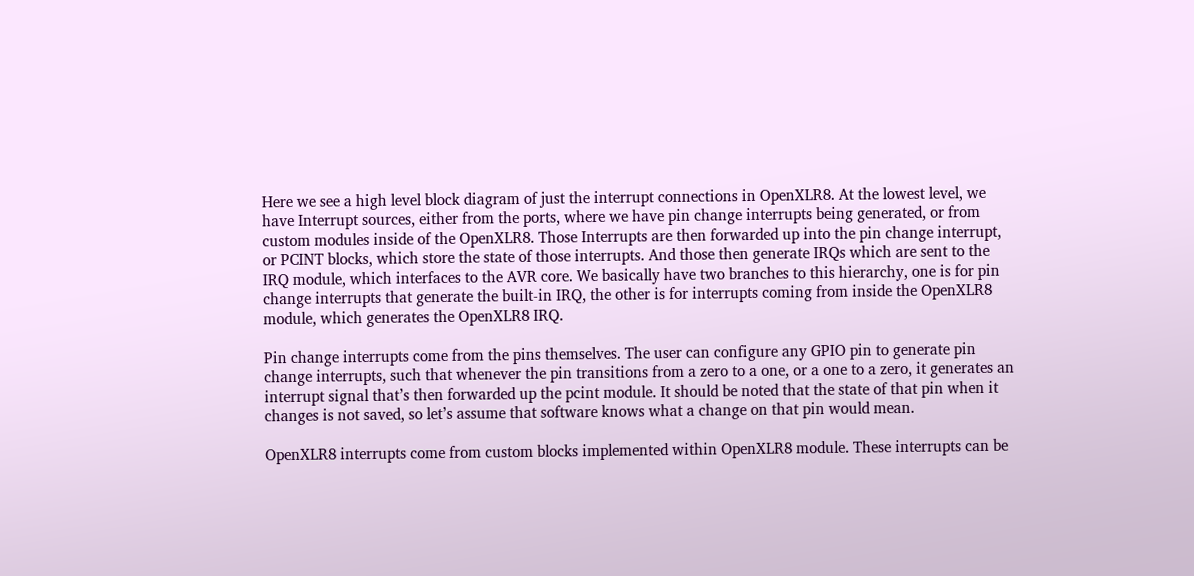Here we see a high level block diagram of just the interrupt connections in OpenXLR8. At the lowest level, we have Interrupt sources, either from the ports, where we have pin change interrupts being generated, or from custom modules inside of the OpenXLR8. Those Interrupts are then forwarded up into the pin change interrupt, or PCINT blocks, which store the state of those interrupts. And those then generate IRQs which are sent to the IRQ module, which interfaces to the AVR core. We basically have two branches to this hierarchy, one is for pin change interrupts that generate the built-in IRQ, the other is for interrupts coming from inside the OpenXLR8 module, which generates the OpenXLR8 IRQ.

Pin change interrupts come from the pins themselves. The user can configure any GPIO pin to generate pin change interrupts, such that whenever the pin transitions from a zero to a one, or a one to a zero, it generates an interrupt signal that’s then forwarded up the pcint module. It should be noted that the state of that pin when it changes is not saved, so let’s assume that software knows what a change on that pin would mean.

OpenXLR8 interrupts come from custom blocks implemented within OpenXLR8 module. These interrupts can be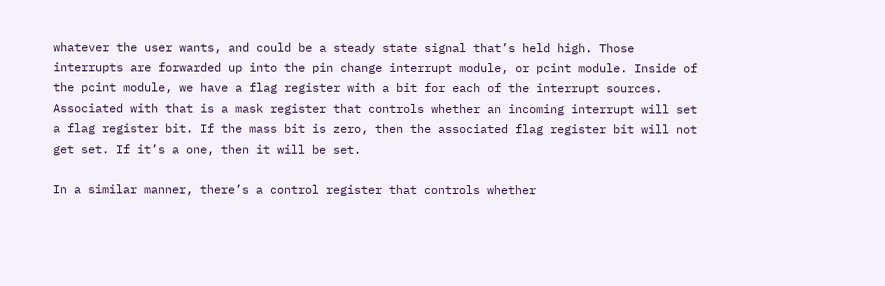whatever the user wants, and could be a steady state signal that’s held high. Those interrupts are forwarded up into the pin change interrupt module, or pcint module. Inside of the pcint module, we have a flag register with a bit for each of the interrupt sources. Associated with that is a mask register that controls whether an incoming interrupt will set a flag register bit. If the mass bit is zero, then the associated flag register bit will not get set. If it’s a one, then it will be set.

In a similar manner, there’s a control register that controls whether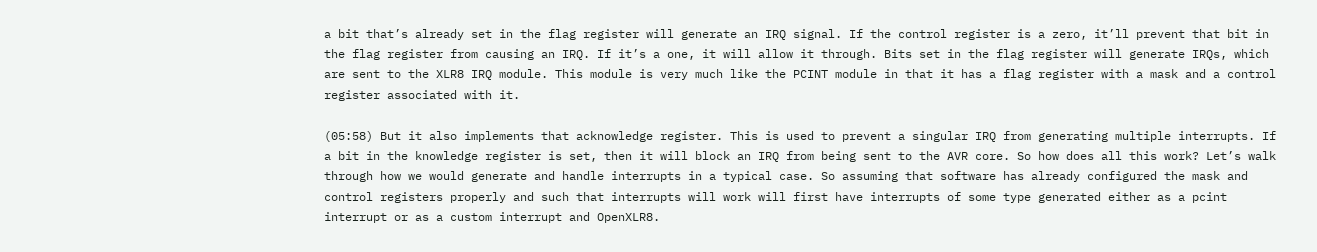a bit that’s already set in the flag register will generate an IRQ signal. If the control register is a zero, it’ll prevent that bit in the flag register from causing an IRQ. If it’s a one, it will allow it through. Bits set in the flag register will generate IRQs, which are sent to the XLR8 IRQ module. This module is very much like the PCINT module in that it has a flag register with a mask and a control register associated with it.

(05:58) But it also implements that acknowledge register. This is used to prevent a singular IRQ from generating multiple interrupts. If a bit in the knowledge register is set, then it will block an IRQ from being sent to the AVR core. So how does all this work? Let’s walk through how we would generate and handle interrupts in a typical case. So assuming that software has already configured the mask and control registers properly and such that interrupts will work will first have interrupts of some type generated either as a pcint interrupt or as a custom interrupt and OpenXLR8.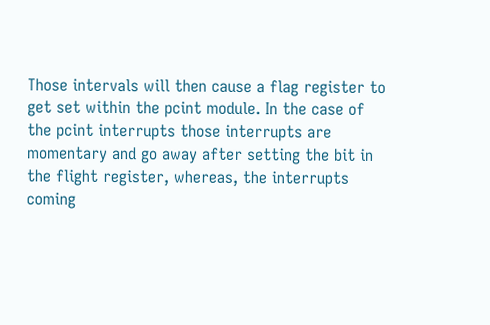Those intervals will then cause a flag register to get set within the pcint module. In the case of the pcint interrupts those interrupts are momentary and go away after setting the bit in the flight register, whereas, the interrupts coming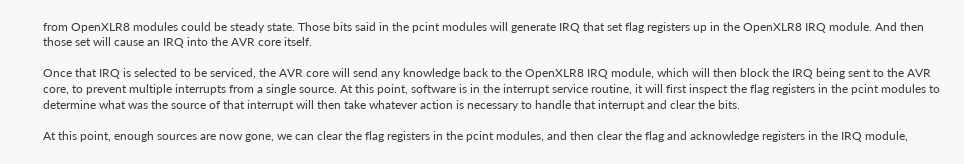from OpenXLR8 modules could be steady state. Those bits said in the pcint modules will generate IRQ that set flag registers up in the OpenXLR8 IRQ module. And then those set will cause an IRQ into the AVR core itself.

Once that IRQ is selected to be serviced, the AVR core will send any knowledge back to the OpenXLR8 IRQ module, which will then block the IRQ being sent to the AVR core, to prevent multiple interrupts from a single source. At this point, software is in the interrupt service routine, it will first inspect the flag registers in the pcint modules to determine what was the source of that interrupt will then take whatever action is necessary to handle that interrupt and clear the bits.

At this point, enough sources are now gone, we can clear the flag registers in the pcint modules, and then clear the flag and acknowledge registers in the IRQ module,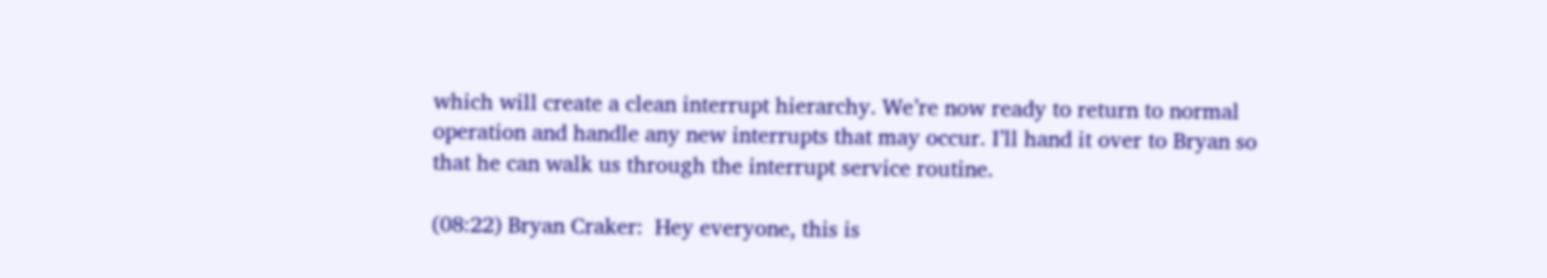which will create a clean interrupt hierarchy. We’re now ready to return to normal operation and handle any new interrupts that may occur. I’ll hand it over to Bryan so that he can walk us through the interrupt service routine.

(08:22) Bryan Craker:  Hey everyone, this is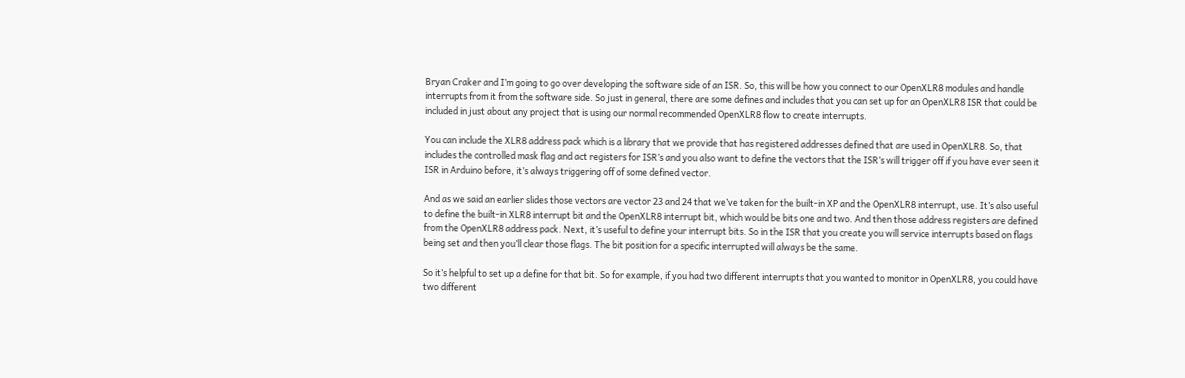Bryan Craker and I’m going to go over developing the software side of an ISR. So, this will be how you connect to our OpenXLR8 modules and handle interrupts from it from the software side. So just in general, there are some defines and includes that you can set up for an OpenXLR8 ISR that could be included in just about any project that is using our normal recommended OpenXLR8 flow to create interrupts.

You can include the XLR8 address pack which is a library that we provide that has registered addresses defined that are used in OpenXLR8. So, that includes the controlled mask flag and act registers for ISR’s and you also want to define the vectors that the ISR’s will trigger off if you have ever seen it ISR in Arduino before, it’s always triggering off of some defined vector.

And as we said an earlier slides those vectors are vector 23 and 24 that we’ve taken for the built-in XP and the OpenXLR8 interrupt, use. It’s also useful to define the built-in XLR8 interrupt bit and the OpenXLR8 interrupt bit, which would be bits one and two. And then those address registers are defined from the OpenXLR8 address pack. Next, it’s useful to define your interrupt bits. So in the ISR that you create you will service interrupts based on flags being set and then you’ll clear those flags. The bit position for a specific interrupted will always be the same.

So it’s helpful to set up a define for that bit. So for example, if you had two different interrupts that you wanted to monitor in OpenXLR8, you could have two different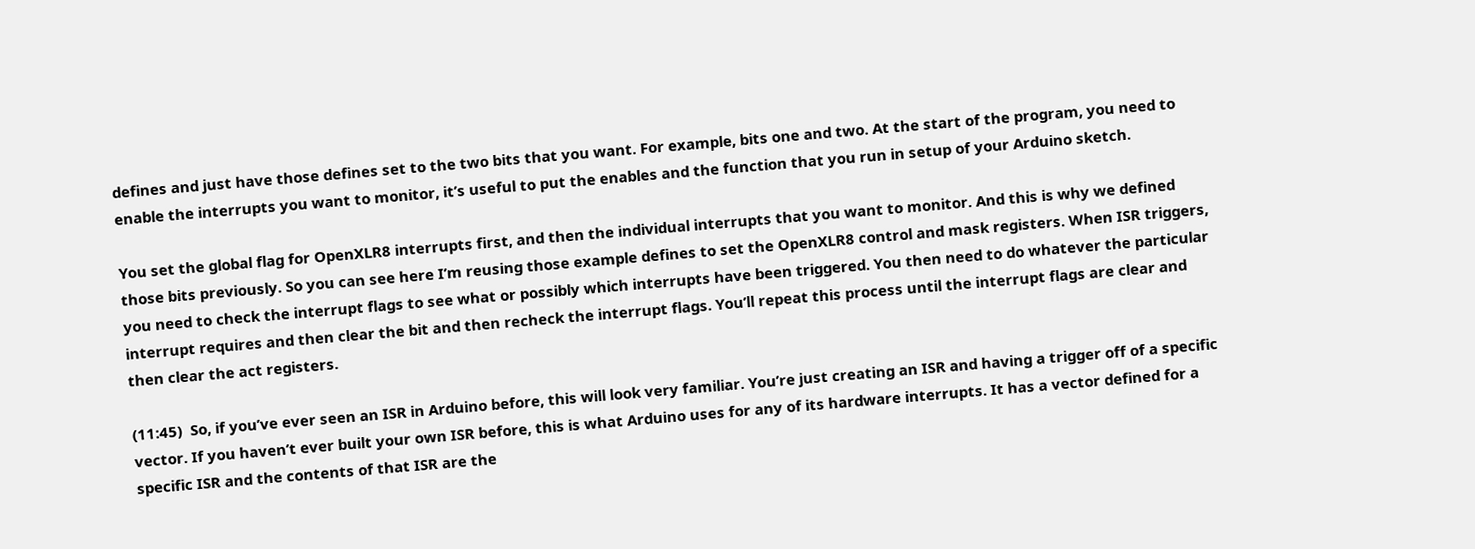defines and just have those defines set to the two bits that you want. For example, bits one and two. At the start of the program, you need to enable the interrupts you want to monitor, it’s useful to put the enables and the function that you run in setup of your Arduino sketch.

You set the global flag for OpenXLR8 interrupts first, and then the individual interrupts that you want to monitor. And this is why we defined those bits previously. So you can see here I’m reusing those example defines to set the OpenXLR8 control and mask registers. When ISR triggers, you need to check the interrupt flags to see what or possibly which interrupts have been triggered. You then need to do whatever the particular interrupt requires and then clear the bit and then recheck the interrupt flags. You’ll repeat this process until the interrupt flags are clear and then clear the act registers.

(11:45)  So, if you’ve ever seen an ISR in Arduino before, this will look very familiar. You’re just creating an ISR and having a trigger off of a specific vector. If you haven’t ever built your own ISR before, this is what Arduino uses for any of its hardware interrupts. It has a vector defined for a specific ISR and the contents of that ISR are the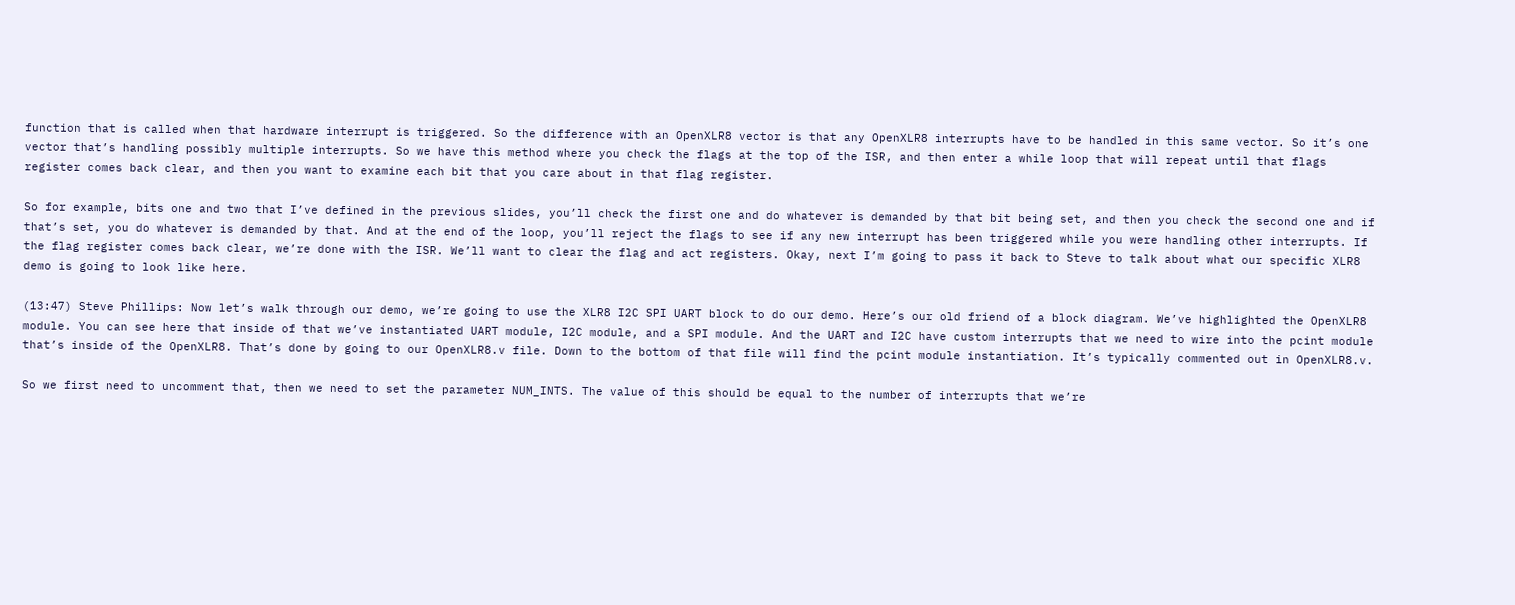function that is called when that hardware interrupt is triggered. So the difference with an OpenXLR8 vector is that any OpenXLR8 interrupts have to be handled in this same vector. So it’s one vector that’s handling possibly multiple interrupts. So we have this method where you check the flags at the top of the ISR, and then enter a while loop that will repeat until that flags register comes back clear, and then you want to examine each bit that you care about in that flag register.

So for example, bits one and two that I’ve defined in the previous slides, you’ll check the first one and do whatever is demanded by that bit being set, and then you check the second one and if that’s set, you do whatever is demanded by that. And at the end of the loop, you’ll reject the flags to see if any new interrupt has been triggered while you were handling other interrupts. If the flag register comes back clear, we’re done with the ISR. We’ll want to clear the flag and act registers. Okay, next I’m going to pass it back to Steve to talk about what our specific XLR8 demo is going to look like here.

(13:47) Steve Phillips: Now let’s walk through our demo, we’re going to use the XLR8 I2C SPI UART block to do our demo. Here’s our old friend of a block diagram. We’ve highlighted the OpenXLR8 module. You can see here that inside of that we’ve instantiated UART module, I2C module, and a SPI module. And the UART and I2C have custom interrupts that we need to wire into the pcint module that’s inside of the OpenXLR8. That’s done by going to our OpenXLR8.v file. Down to the bottom of that file will find the pcint module instantiation. It’s typically commented out in OpenXLR8.v.

So we first need to uncomment that, then we need to set the parameter NUM_INTS. The value of this should be equal to the number of interrupts that we’re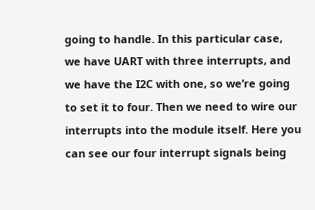going to handle. In this particular case, we have UART with three interrupts, and we have the I2C with one, so we’re going to set it to four. Then we need to wire our interrupts into the module itself. Here you can see our four interrupt signals being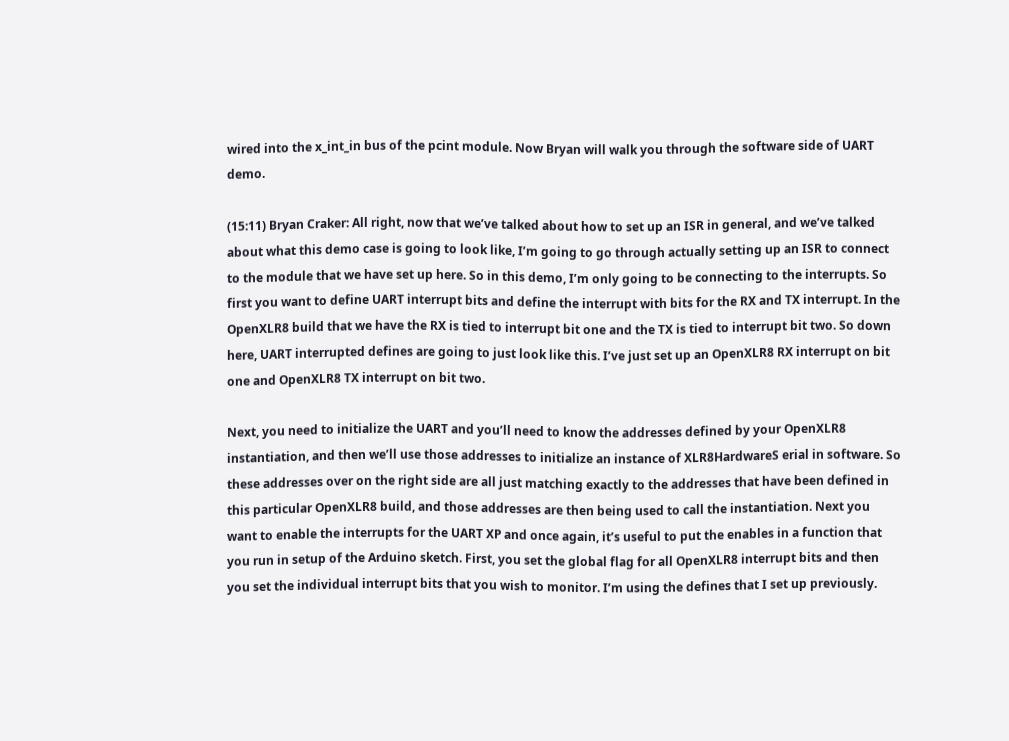wired into the x_int_in bus of the pcint module. Now Bryan will walk you through the software side of UART demo.

(15:11) Bryan Craker: All right, now that we’ve talked about how to set up an ISR in general, and we’ve talked about what this demo case is going to look like, I’m going to go through actually setting up an ISR to connect to the module that we have set up here. So in this demo, I’m only going to be connecting to the interrupts. So first you want to define UART interrupt bits and define the interrupt with bits for the RX and TX interrupt. In the OpenXLR8 build that we have the RX is tied to interrupt bit one and the TX is tied to interrupt bit two. So down here, UART interrupted defines are going to just look like this. I’ve just set up an OpenXLR8 RX interrupt on bit one and OpenXLR8 TX interrupt on bit two.

Next, you need to initialize the UART and you’ll need to know the addresses defined by your OpenXLR8 instantiation, and then we’ll use those addresses to initialize an instance of XLR8HardwareS erial in software. So these addresses over on the right side are all just matching exactly to the addresses that have been defined in this particular OpenXLR8 build, and those addresses are then being used to call the instantiation. Next you want to enable the interrupts for the UART XP and once again, it’s useful to put the enables in a function that you run in setup of the Arduino sketch. First, you set the global flag for all OpenXLR8 interrupt bits and then you set the individual interrupt bits that you wish to monitor. I’m using the defines that I set up previously.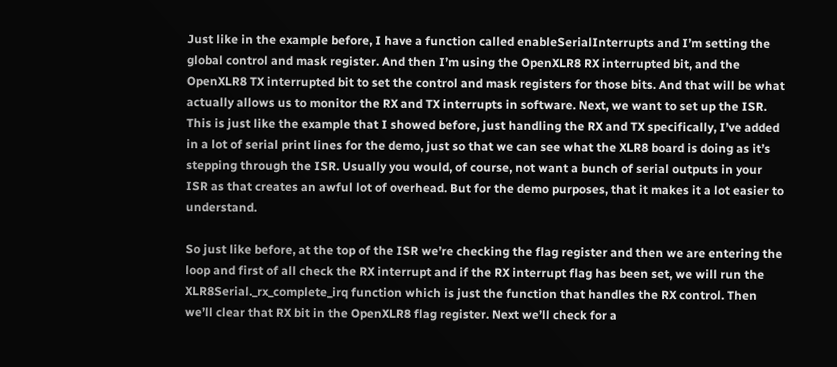Just like in the example before, I have a function called enableSerialInterrupts and I’m setting the global control and mask register. And then I’m using the OpenXLR8 RX interrupted bit, and the OpenXLR8 TX interrupted bit to set the control and mask registers for those bits. And that will be what actually allows us to monitor the RX and TX interrupts in software. Next, we want to set up the ISR. This is just like the example that I showed before, just handling the RX and TX specifically, I’ve added in a lot of serial print lines for the demo, just so that we can see what the XLR8 board is doing as it’s stepping through the ISR. Usually you would, of course, not want a bunch of serial outputs in your ISR as that creates an awful lot of overhead. But for the demo purposes, that it makes it a lot easier to understand.

So just like before, at the top of the ISR we’re checking the flag register and then we are entering the loop and first of all check the RX interrupt and if the RX interrupt flag has been set, we will run the XLR8Serial._rx_complete_irq function which is just the function that handles the RX control. Then we’ll clear that RX bit in the OpenXLR8 flag register. Next we’ll check for a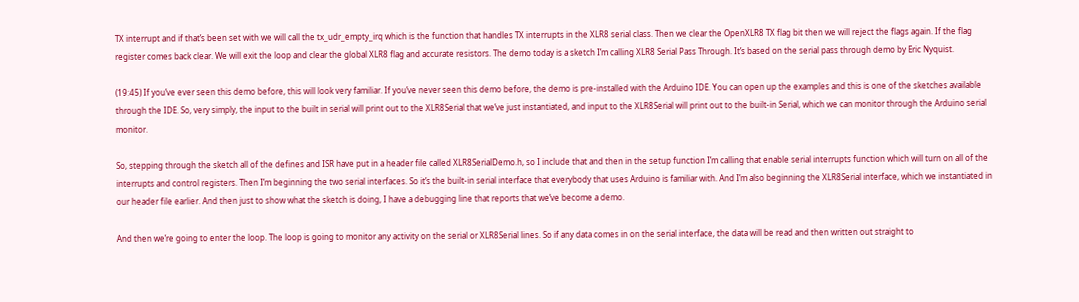TX interrupt and if that’s been set with we will call the tx_udr_empty_irq which is the function that handles TX interrupts in the XLR8 serial class. Then we clear the OpenXLR8 TX flag bit then we will reject the flags again. If the flag register comes back clear. We will exit the loop and clear the global XLR8 flag and accurate resistors. The demo today is a sketch I’m calling XLR8 Serial Pass Through. It’s based on the serial pass through demo by Eric Nyquist.

(19:45) If you’ve ever seen this demo before, this will look very familiar. If you’ve never seen this demo before, the demo is pre-installed with the Arduino IDE. You can open up the examples and this is one of the sketches available through the IDE. So, very simply, the input to the built in serial will print out to the XLR8Serial that we’ve just instantiated, and input to the XLR8Serial will print out to the built-in Serial, which we can monitor through the Arduino serial monitor.

So, stepping through the sketch all of the defines and ISR have put in a header file called XLR8SerialDemo.h, so I include that and then in the setup function I’m calling that enable serial interrupts function which will turn on all of the interrupts and control registers. Then I’m beginning the two serial interfaces. So it’s the built-in serial interface that everybody that uses Arduino is familiar with. And I’m also beginning the XLR8Serial interface, which we instantiated in our header file earlier. And then just to show what the sketch is doing, I have a debugging line that reports that we’ve become a demo.

And then we’re going to enter the loop. The loop is going to monitor any activity on the serial or XLR8Serial lines. So if any data comes in on the serial interface, the data will be read and then written out straight to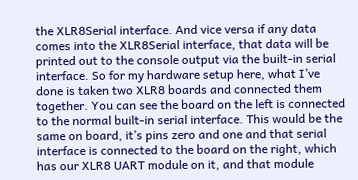the XLR8Serial interface. And vice versa if any data comes into the XLR8Serial interface, that data will be printed out to the console output via the built-in serial interface. So for my hardware setup here, what I’ve done is taken two XLR8 boards and connected them together. You can see the board on the left is connected to the normal built-in serial interface. This would be the same on board, it’s pins zero and one and that serial interface is connected to the board on the right, which has our XLR8 UART module on it, and that module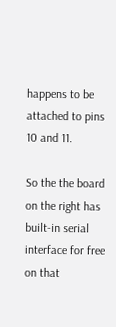happens to be attached to pins 10 and 11.

So the the board on the right has built-in serial interface for free on that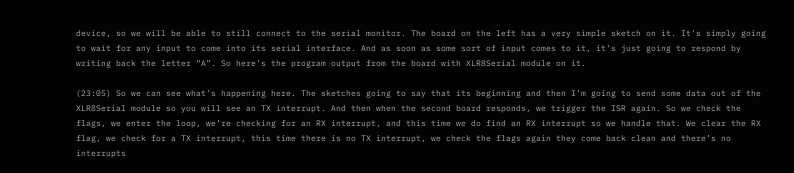device, so we will be able to still connect to the serial monitor. The board on the left has a very simple sketch on it. It’s simply going to wait for any input to come into its serial interface. And as soon as some sort of input comes to it, it’s just going to respond by writing back the letter “A”. So here’s the program output from the board with XLR8Serial module on it.

(23:05) So we can see what’s happening here. The sketches going to say that its beginning and then I’m going to send some data out of the XLR8Serial module so you will see an TX interrupt. And then when the second board responds, we trigger the ISR again. So we check the flags, we enter the loop, we’re checking for an RX interrupt, and this time we do find an RX interrupt so we handle that. We clear the RX flag, we check for a TX interrupt, this time there is no TX interrupt, we check the flags again they come back clean and there’s no interrupts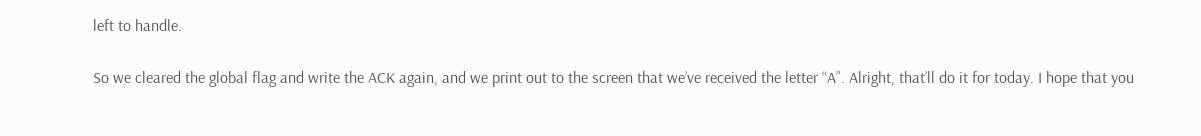left to handle.

So we cleared the global flag and write the ACK again, and we print out to the screen that we’ve received the letter “A”. Alright, that’ll do it for today. I hope that you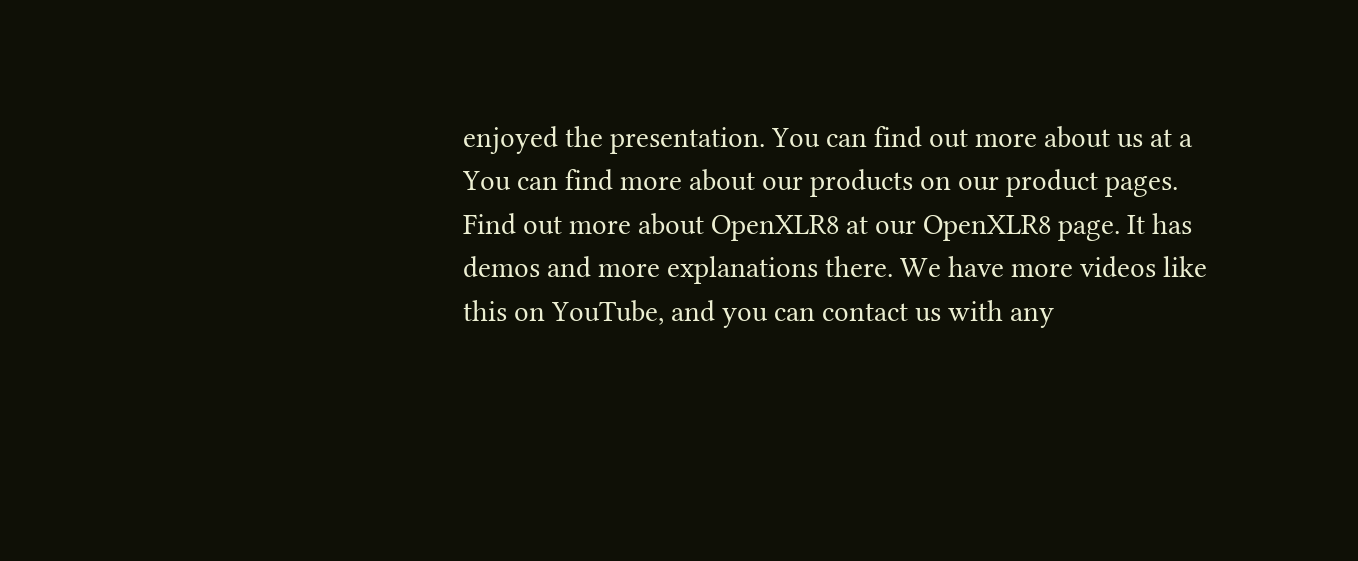enjoyed the presentation. You can find out more about us at a You can find more about our products on our product pages. Find out more about OpenXLR8 at our OpenXLR8 page. It has demos and more explanations there. We have more videos like this on YouTube, and you can contact us with any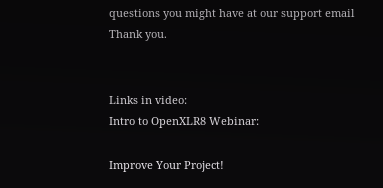questions you might have at our support email Thank you.


Links in video:
Intro to OpenXLR8 Webinar:

Improve Your Project!